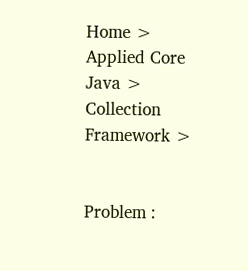Home > Applied Core Java > Collection Framework >


Problem :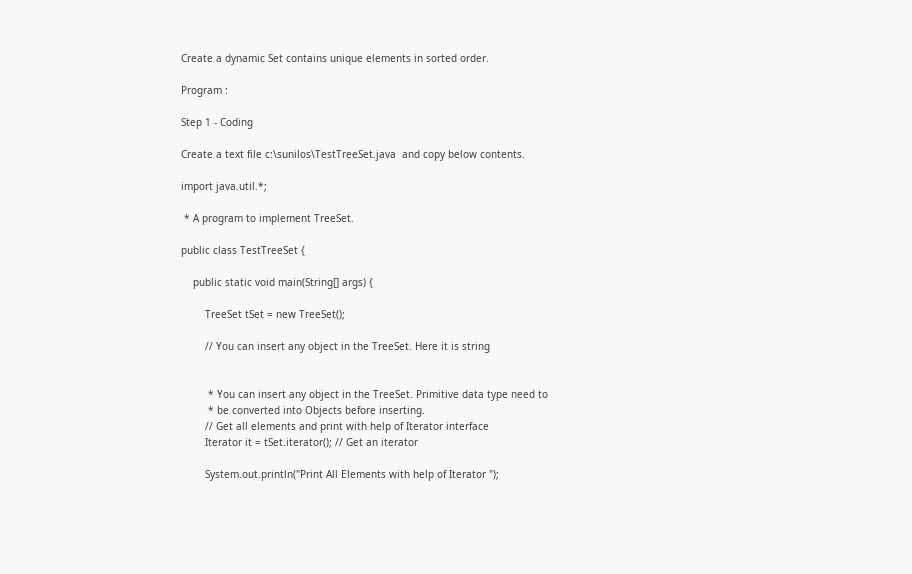Create a dynamic Set contains unique elements in sorted order.

Program :

Step 1 - Coding

Create a text file c:\sunilos\TestTreeSet.java  and copy below contents.

import java.util.*;

 * A program to implement TreeSet.

public class TestTreeSet {

    public static void main(String[] args) {

        TreeSet tSet = new TreeSet();

        // You can insert any object in the TreeSet. Here it is string


         * You can insert any object in the TreeSet. Primitive data type need to
         * be converted into Objects before inserting.
        // Get all elements and print with help of Iterator interface
        Iterator it = tSet.iterator(); // Get an iterator

        System.out.println("Print All Elements with help of Iterator ");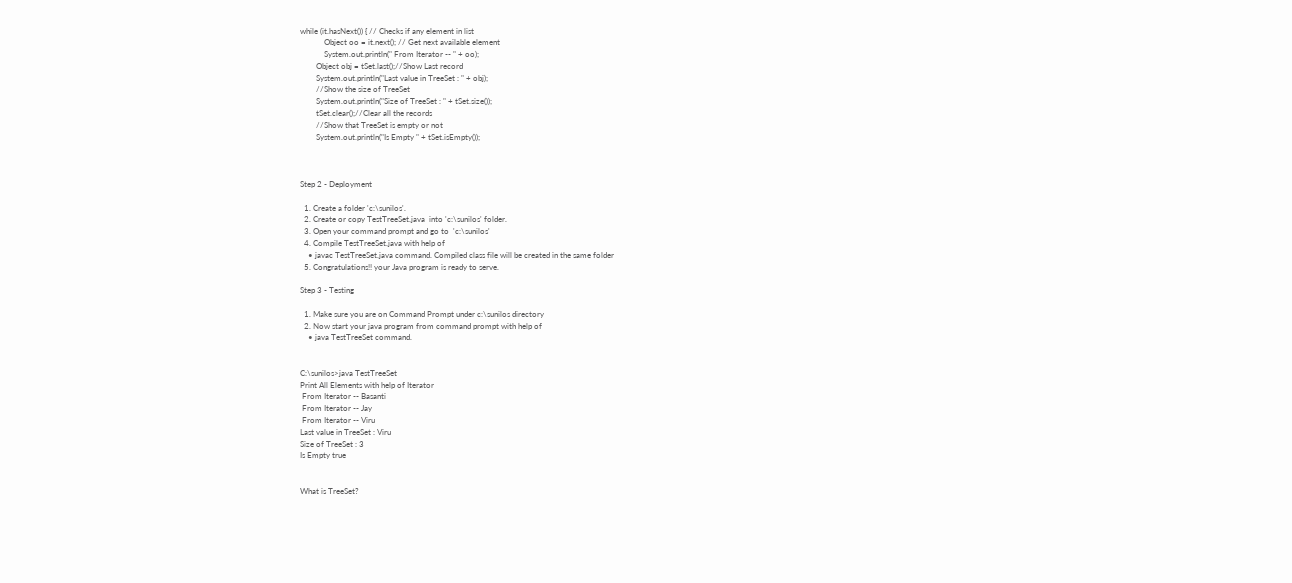while (it.hasNext()) { // Checks if any element in list
            Object oo = it.next(); // Get next available element
            System.out.println(" From Iterator -- " + oo);
        Object obj = tSet.last();//Show Last record
        System.out.println("Last value in TreeSet : " + obj);
        //Show the size of TreeSet
        System.out.println("Size of TreeSet : " + tSet.size());
        tSet.clear();//Clear all the records
        //Show that TreeSet is empty or not
        System.out.println("Is Empty " + tSet.isEmpty());



Step 2 - Deployment

  1. Create a folder 'c:\sunilos'.
  2. Create or copy TestTreeSet.java  into 'c:\sunilos' folder.
  3. Open your command prompt and go to  'c:\sunilos'
  4. Compile TestTreeSet.java with help of
    • javac TestTreeSet.java command. Compiled class file will be created in the same folder
  5. Congratulations!! your Java program is ready to serve.

Step 3 - Testing

  1. Make sure you are on Command Prompt under c:\sunilos directory
  2. Now start your java program from command prompt with help of
    • java TestTreeSet command.


C:\sunilos>java TestTreeSet
Print All Elements with help of Iterator
 From Iterator -- Basanti
 From Iterator -- Jay
 From Iterator -- Viru
Last value in TreeSet : Viru
Size of TreeSet : 3
Is Empty true


What is TreeSet?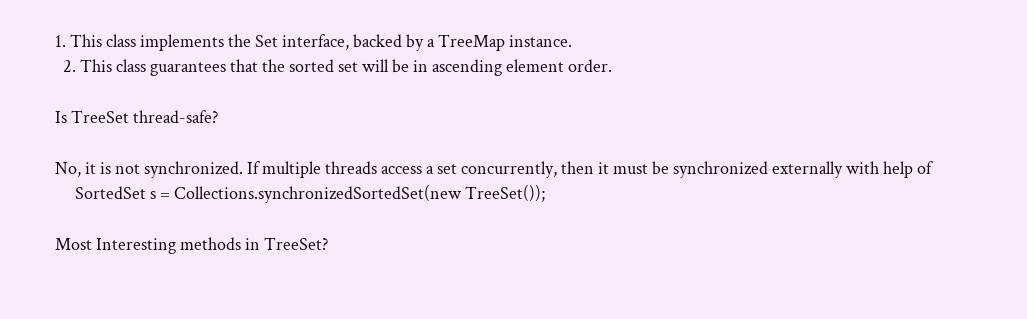1. This class implements the Set interface, backed by a TreeMap instance.
  2. This class guarantees that the sorted set will be in ascending element order.

Is TreeSet thread-safe?

No, it is not synchronized. If multiple threads access a set concurrently, then it must be synchronized externally with help of
     SortedSet s = Collections.synchronizedSortedSet(new TreeSet());

Most Interesting methods in TreeSet?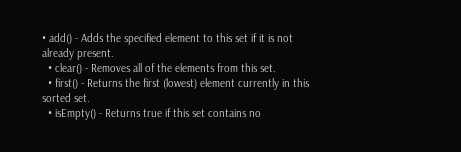• add() - Adds the specified element to this set if it is not already present.
  • clear() - Removes all of the elements from this set.
  • first() - Returns the first (lowest) element currently in this sorted set.
  • isEmpty() - Returns true if this set contains no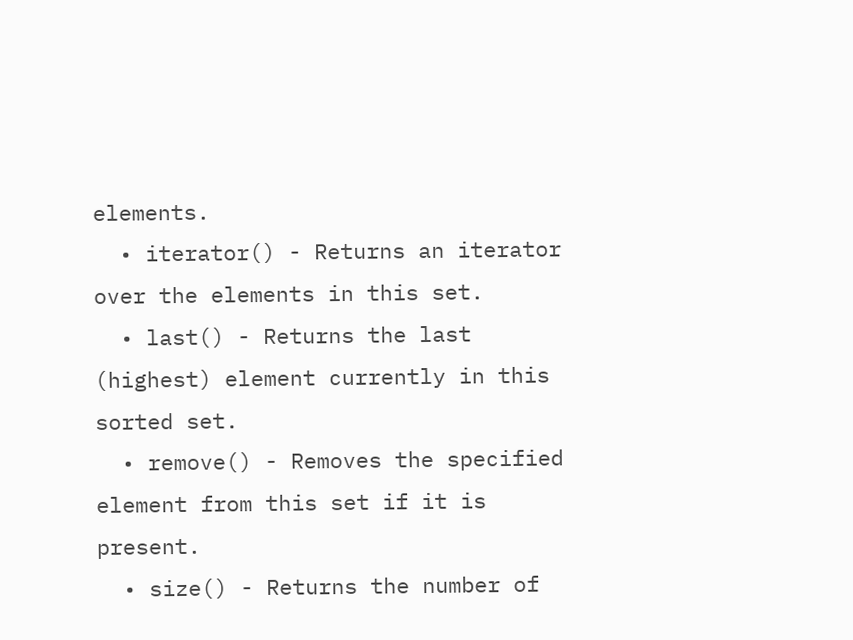elements.
  • iterator() - Returns an iterator over the elements in this set.
  • last() - Returns the last (highest) element currently in this sorted set.
  • remove() - Removes the specified element from this set if it is present.
  • size() - Returns the number of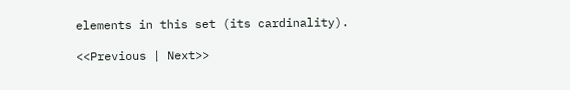elements in this set (its cardinality).

<<Previous | Next>>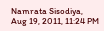Namrata Sisodiya,
Aug 19, 2011, 11:24 PM